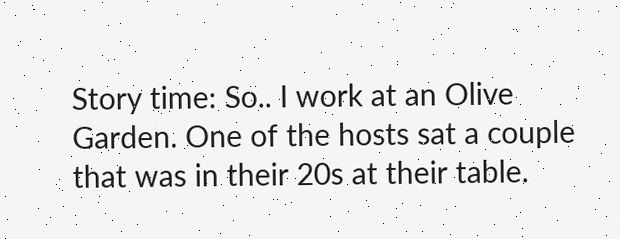Story time: So.. I work at an Olive Garden. One of the hosts sat a couple that was in their 20s at their table.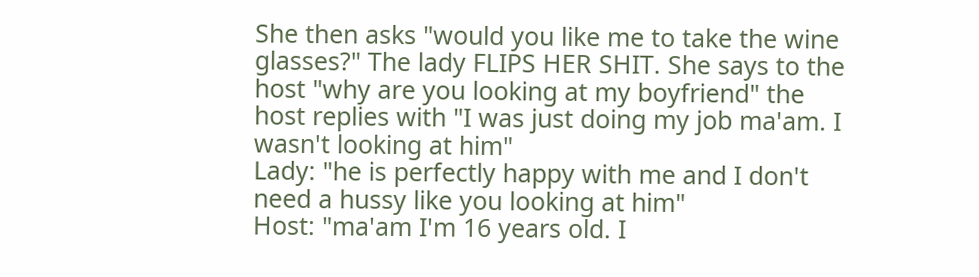She then asks "would you like me to take the wine glasses?" The lady FLIPS HER SHIT. She says to the host "why are you looking at my boyfriend" the host replies with "I was just doing my job ma'am. I wasn't looking at him"
Lady: "he is perfectly happy with me and I don't need a hussy like you looking at him"
Host: "ma'am I'm 16 years old. I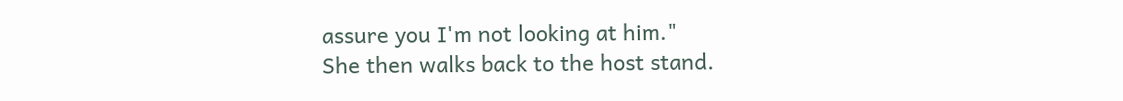assure you I'm not looking at him."
She then walks back to the host stand.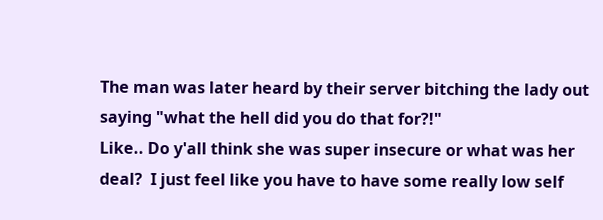The man was later heard by their server bitching the lady out saying "what the hell did you do that for?!"
Like.. Do y'all think she was super insecure or what was her deal?  I just feel like you have to have some really low self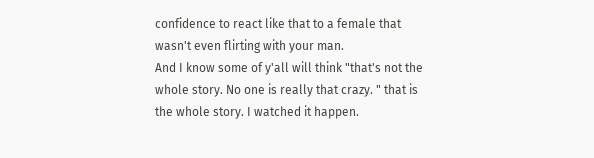confidence to react like that to a female that wasn't even flirting with your man.
And I know some of y'all will think "that's not the whole story. No one is really that crazy. " that is the whole story. I watched it happen.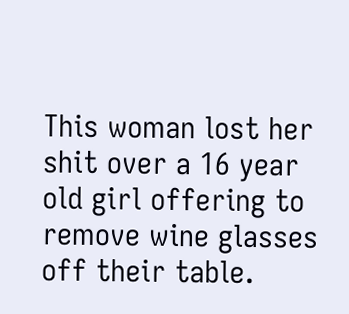This woman lost her shit over a 16 year old girl offering to remove wine glasses off their table.